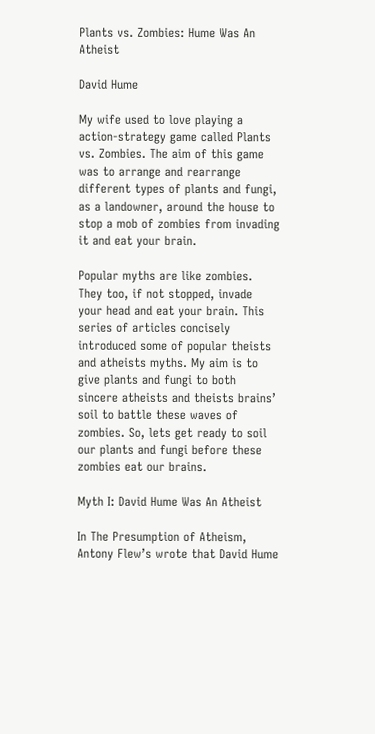Plants vs. Zombies: Hume Was An Atheist

David Hume

My wife used to love playing a action-strategy game called Plants vs. Zombies. The aim of this game was to arrange and rearrange different types of plants and fungi, as a landowner, around the house to stop a mob of zombies from invading it and eat your brain.

Popular myths are like zombies.  They too, if not stopped, invade your head and eat your brain. This series of articles concisely introduced some of popular theists and atheists myths. My aim is to give plants and fungi to both sincere atheists and theists brains’ soil to battle these waves of  zombies. So, lets get ready to soil our plants and fungi before these zombies eat our brains.

Myth I: David Hume Was An Atheist

In The Presumption of Atheism, Antony Flew’s wrote that David Hume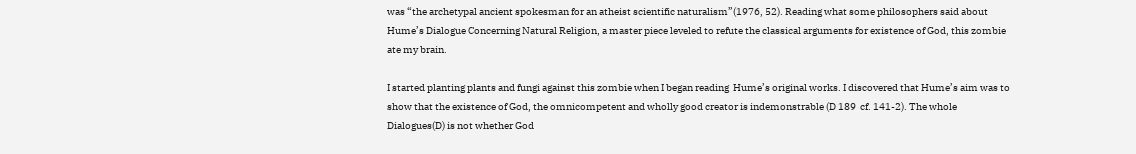was “the archetypal ancient spokesman for an atheist scientific naturalism”(1976, 52). Reading what some philosophers said about Hume’s Dialogue Concerning Natural Religion, a master piece leveled to refute the classical arguments for existence of God, this zombie ate my brain.

I started planting plants and fungi against this zombie when I began reading  Hume’s original works. I discovered that Hume’s aim was to show that the existence of God, the omnicompetent and wholly good creator is indemonstrable (D 189  cf. 141-2). The whole Dialogues(D) is not whether God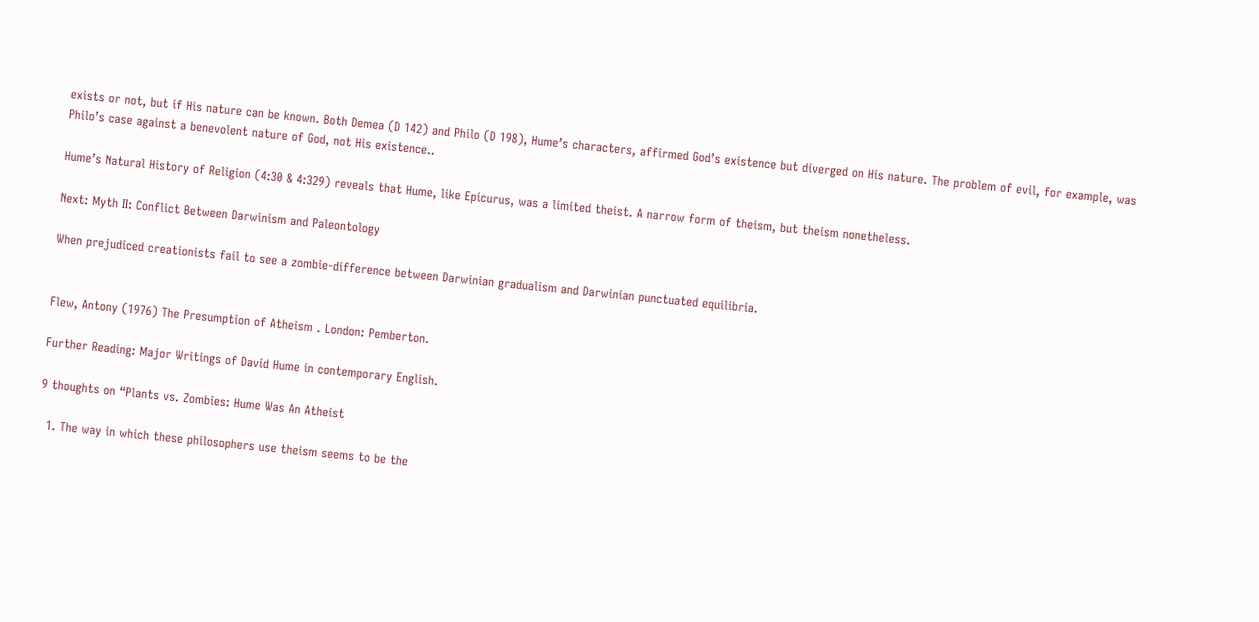exists or not, but if His nature can be known. Both Demea (D 142) and Philo (D 198), Hume’s characters, affirmed God’s existence but diverged on His nature. The problem of evil, for example, was Philo’s case against a benevolent nature of God, not His existence..

Hume’s Natural History of Religion (4:30 & 4:329) reveals that Hume, like Epicurus, was a limited theist. A narrow form of theism, but theism nonetheless.

Next: Myth II: Conflict Between Darwinism and Paleontology

When prejudiced creationists fail to see a zombie-difference between Darwinian gradualism and Darwinian punctuated equilibria.


Flew, Antony (1976) The Presumption of Atheism . London: Pemberton.

Further Reading: Major Writings of David Hume in contemporary English.

9 thoughts on “Plants vs. Zombies: Hume Was An Atheist

  1. The way in which these philosophers use theism seems to be the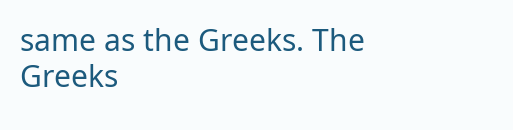same as the Greeks. The Greeks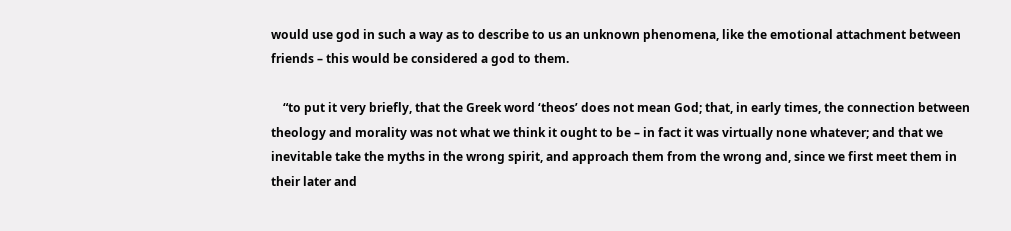would use god in such a way as to describe to us an unknown phenomena, like the emotional attachment between friends – this would be considered a god to them.

    “to put it very briefly, that the Greek word ‘theos’ does not mean God; that, in early times, the connection between theology and morality was not what we think it ought to be – in fact it was virtually none whatever; and that we inevitable take the myths in the wrong spirit, and approach them from the wrong and, since we first meet them in their later and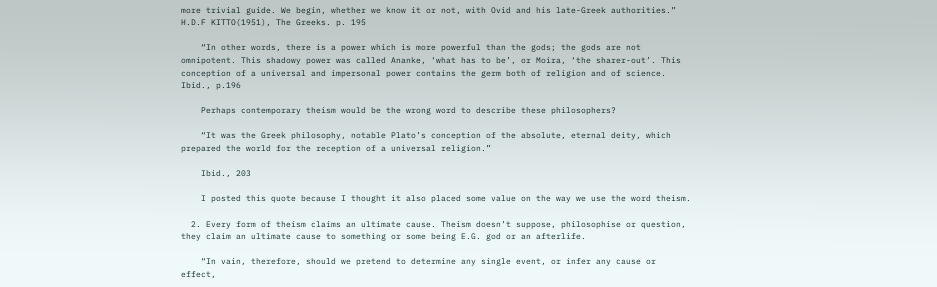more trivial guide. We begin, whether we know it or not, with Ovid and his late-Greek authorities.” H.D.F KITTO(1951), The Greeks. p. 195

    “In other words, there is a power which is more powerful than the gods; the gods are not omnipotent. This shadowy power was called Ananke, ‘what has to be’, or Moira, ‘the sharer-out’. This conception of a universal and impersonal power contains the germ both of religion and of science. Ibid., p.196

    Perhaps contemporary theism would be the wrong word to describe these philosophers?

    “It was the Greek philosophy, notable Plato’s conception of the absolute, eternal deity, which prepared the world for the reception of a universal religion.”

    Ibid., 203

    I posted this quote because I thought it also placed some value on the way we use the word theism.

  2. Every form of theism claims an ultimate cause. Theism doesn’t suppose, philosophise or question, they claim an ultimate cause to something or some being E.G. god or an afterlife.

    “In vain, therefore, should we pretend to determine any single event, or infer any cause or effect,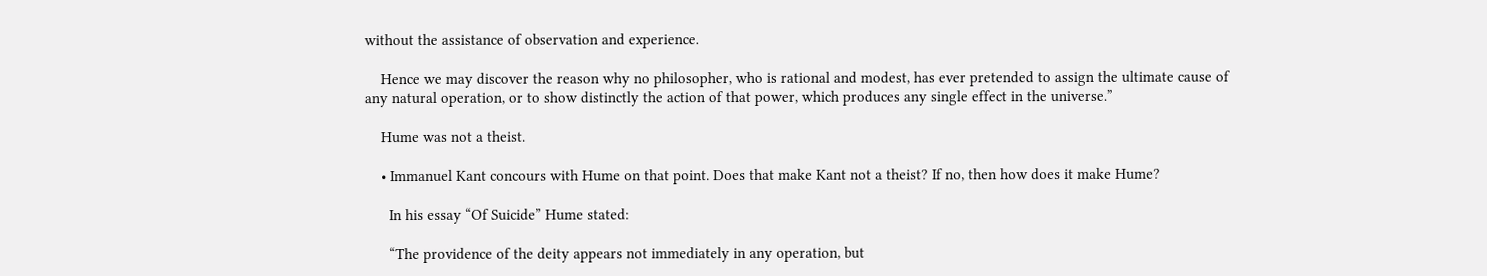without the assistance of observation and experience.

    Hence we may discover the reason why no philosopher, who is rational and modest, has ever pretended to assign the ultimate cause of any natural operation, or to show distinctly the action of that power, which produces any single effect in the universe.”

    Hume was not a theist.

    • Immanuel Kant concours with Hume on that point. Does that make Kant not a theist? If no, then how does it make Hume?

      In his essay “Of Suicide” Hume stated:

      “The providence of the deity appears not immediately in any operation, but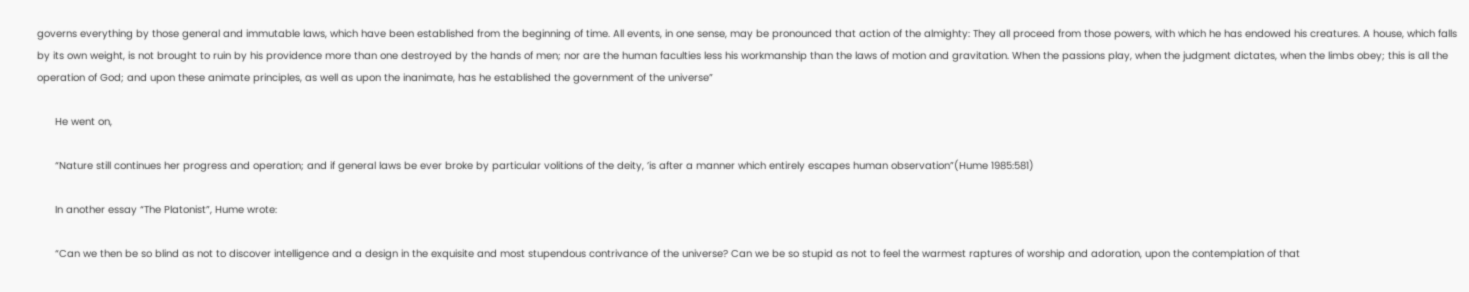governs everything by those general and immutable laws, which have been established from the beginning of time. All events, in one sense, may be pronounced that action of the almighty: They all proceed from those powers, with which he has endowed his creatures. A house, which falls by its own weight, is not brought to ruin by his providence more than one destroyed by the hands of men; nor are the human faculties less his workmanship than the laws of motion and gravitation. When the passions play, when the judgment dictates, when the limbs obey; this is all the operation of God; and upon these animate principles, as well as upon the inanimate, has he established the government of the universe”

      He went on,

      “Nature still continues her progress and operation; and if general laws be ever broke by particular volitions of the deity, ’is after a manner which entirely escapes human observation”(Hume 1985:581)

      In another essay “The Platonist”, Hume wrote:

      “Can we then be so blind as not to discover intelligence and a design in the exquisite and most stupendous contrivance of the universe? Can we be so stupid as not to feel the warmest raptures of worship and adoration, upon the contemplation of that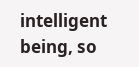intelligent being, so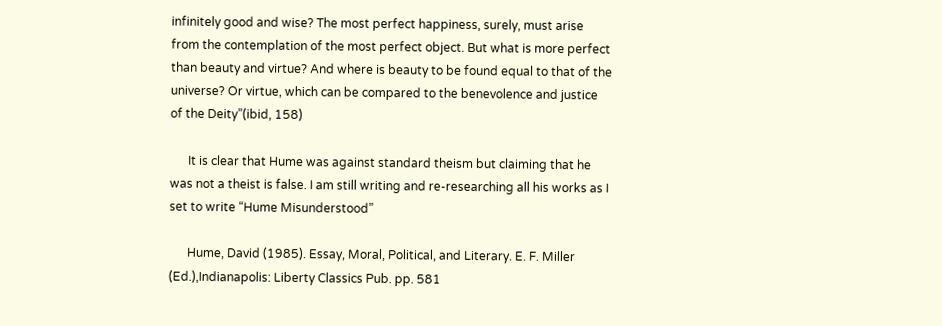infinitely good and wise? The most perfect happiness, surely, must arise from the contemplation of the most perfect object. But what is more perfect than beauty and virtue? And where is beauty to be found equal to that of the universe? Or virtue, which can be compared to the benevolence and justice of the Deity”(ibid, 158)

      It is clear that Hume was against standard theism but claiming that he was not a theist is false. I am still writing and re-researching all his works as I set to write “Hume Misunderstood”

      Hume, David (1985). Essay, Moral, Political, and Literary. E. F. Miller (Ed.),Indianapolis: Liberty Classics Pub. pp. 581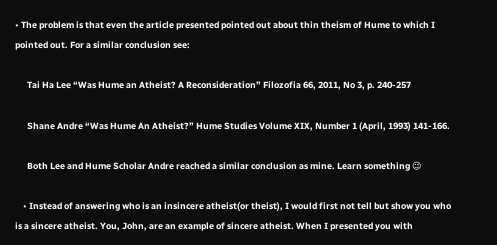• The problem is that even the article presented pointed out about thin theism of Hume to which I pointed out. For a similar conclusion see:

      Tai Ha Lee “Was Hume an Atheist? A Reconsideration” Filozofia 66, 2011, No 3, p. 240-257

      Shane Andre “Was Hume An Atheist?” Hume Studies Volume XIX, Number 1 (April, 1993) 141-166.

      Both Lee and Hume Scholar Andre reached a similar conclusion as mine. Learn something 😉

    • Instead of answering who is an insincere atheist(or theist), I would first not tell but show you who is a sincere atheist. You, John, are an example of sincere atheist. When I presented you with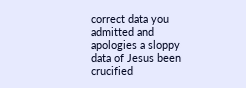correct data you admitted and apologies a sloppy data of Jesus been crucified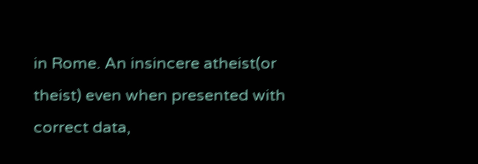in Rome. An insincere atheist(or theist) even when presented with correct data,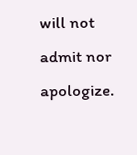will not admit nor apologize.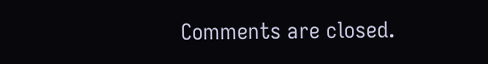Comments are closed.